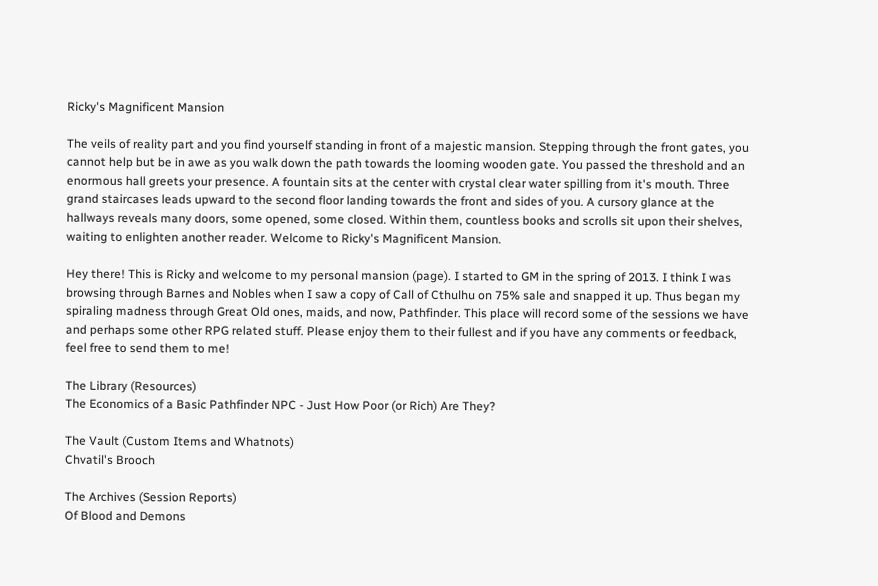Ricky's Magnificent Mansion

The veils of reality part and you find yourself standing in front of a majestic mansion. Stepping through the front gates, you cannot help but be in awe as you walk down the path towards the looming wooden gate. You passed the threshold and an enormous hall greets your presence. A fountain sits at the center with crystal clear water spilling from it's mouth. Three grand staircases leads upward to the second floor landing towards the front and sides of you. A cursory glance at the hallways reveals many doors, some opened, some closed. Within them, countless books and scrolls sit upon their shelves, waiting to enlighten another reader. Welcome to Ricky's Magnificent Mansion.

Hey there! This is Ricky and welcome to my personal mansion (page). I started to GM in the spring of 2013. I think I was browsing through Barnes and Nobles when I saw a copy of Call of Cthulhu on 75% sale and snapped it up. Thus began my spiraling madness through Great Old ones, maids, and now, Pathfinder. This place will record some of the sessions we have and perhaps some other RPG related stuff. Please enjoy them to their fullest and if you have any comments or feedback, feel free to send them to me!

The Library (Resources)
The Economics of a Basic Pathfinder NPC - Just How Poor (or Rich) Are They?

The Vault (Custom Items and Whatnots)
Chvatil's Brooch

The Archives (Session Reports)
Of Blood and Demons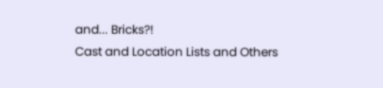and... Bricks?!
Cast and Location Lists and Others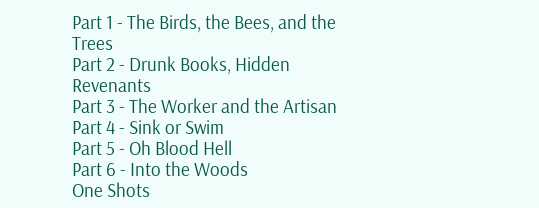Part 1 - The Birds, the Bees, and the Trees
Part 2 - Drunk Books, Hidden Revenants
Part 3 - The Worker and the Artisan
Part 4 - Sink or Swim
Part 5 - Oh Blood Hell
Part 6 - Into the Woods
One Shots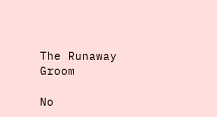The Runaway Groom

No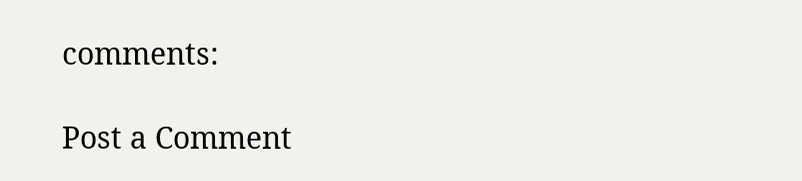comments:

Post a Comment